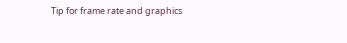Tip for frame rate and graphics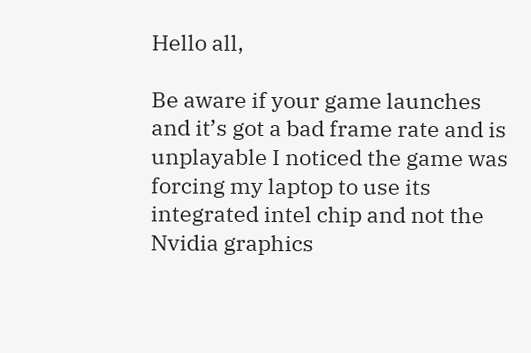Hello all,

Be aware if your game launches and it’s got a bad frame rate and is unplayable I noticed the game was forcing my laptop to use its integrated intel chip and not the Nvidia graphics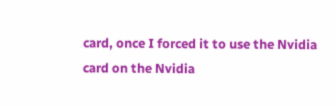card, once I forced it to use the Nvidia card on the Nvidia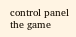control panel the game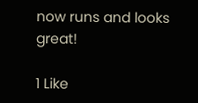now runs and looks great!

1 Like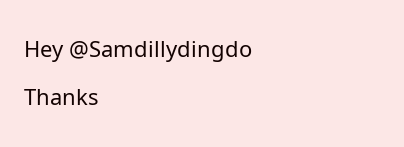Hey @Samdillydingdo

Thanks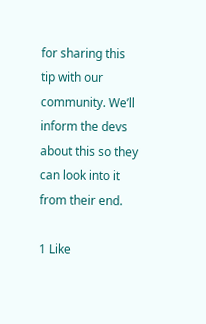for sharing this tip with our community. We’ll inform the devs about this so they can look into it from their end.

1 Like